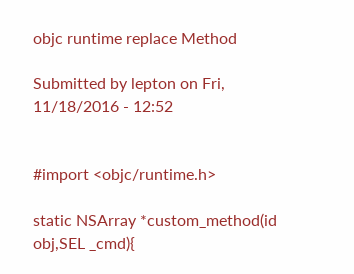objc runtime replace Method

Submitted by lepton on Fri, 11/18/2016 - 12:52


#import <objc/runtime.h>

static NSArray *custom_method(id obj,SEL _cmd){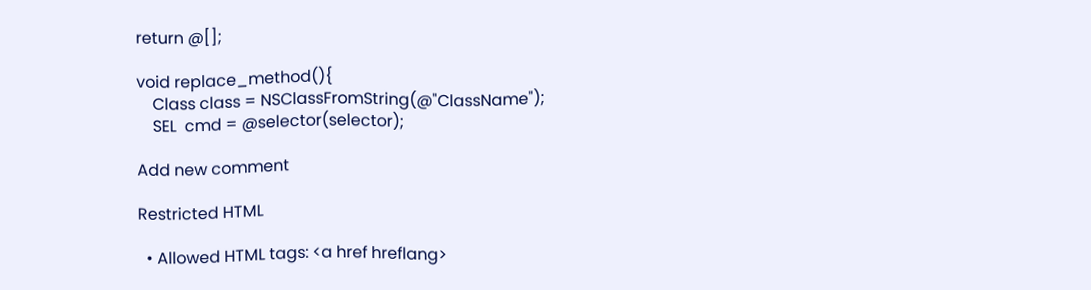return @[];

void replace_method(){
    Class class = NSClassFromString(@"ClassName");
    SEL  cmd = @selector(selector);

Add new comment

Restricted HTML

  • Allowed HTML tags: <a href hreflang>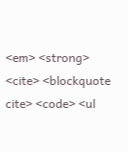<em> <strong> <cite> <blockquote cite> <code> <ul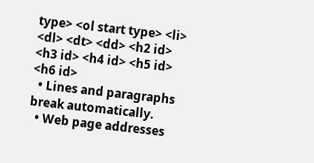type> <ol start type> <li> <dl> <dt> <dd> <h2 id> <h3 id> <h4 id> <h5 id> <h6 id>
  • Lines and paragraphs break automatically.
  • Web page addresses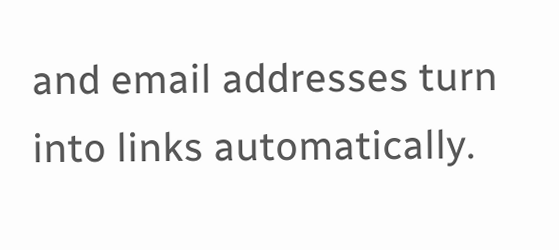and email addresses turn into links automatically.